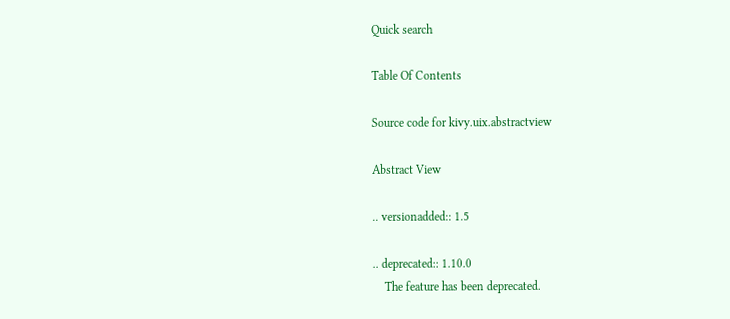Quick search

Table Of Contents

Source code for kivy.uix.abstractview

Abstract View

.. versionadded:: 1.5

.. deprecated:: 1.10.0
    The feature has been deprecated.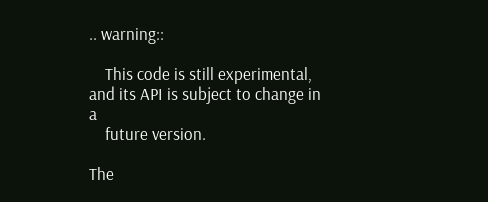.. warning::

    This code is still experimental, and its API is subject to change in a
    future version.

The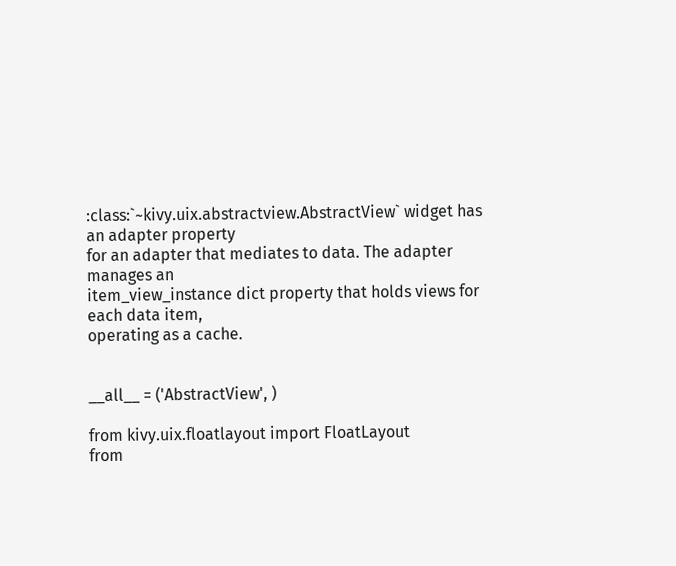:class:`~kivy.uix.abstractview.AbstractView` widget has an adapter property
for an adapter that mediates to data. The adapter manages an
item_view_instance dict property that holds views for each data item,
operating as a cache.


__all__ = ('AbstractView', )

from kivy.uix.floatlayout import FloatLayout
from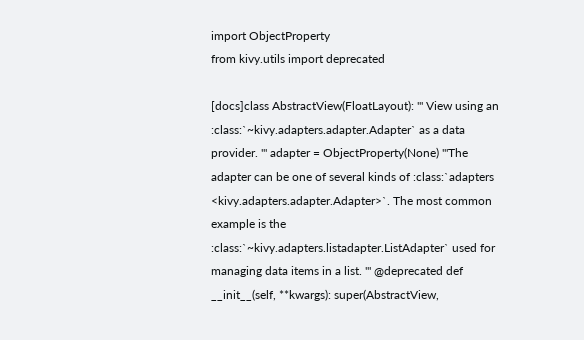import ObjectProperty
from kivy.utils import deprecated

[docs]class AbstractView(FloatLayout): ''' View using an :class:`~kivy.adapters.adapter.Adapter` as a data provider. ''' adapter = ObjectProperty(None) '''The adapter can be one of several kinds of :class:`adapters <kivy.adapters.adapter.Adapter>`. The most common example is the :class:`~kivy.adapters.listadapter.ListAdapter` used for managing data items in a list. ''' @deprecated def __init__(self, **kwargs): super(AbstractView,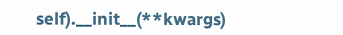self).__init__(**kwargs)